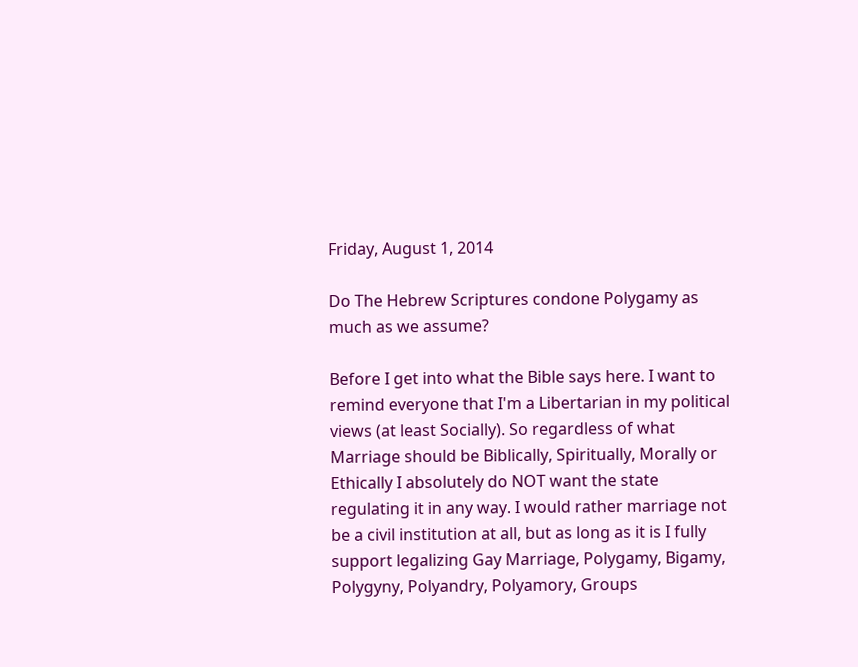Friday, August 1, 2014

Do The Hebrew Scriptures condone Polygamy as much as we assume?

Before I get into what the Bible says here. I want to remind everyone that I'm a Libertarian in my political views (at least Socially). So regardless of what Marriage should be Biblically, Spiritually, Morally or Ethically I absolutely do NOT want the state regulating it in any way. I would rather marriage not be a civil institution at all, but as long as it is I fully support legalizing Gay Marriage, Polygamy, Bigamy, Polygyny, Polyandry, Polyamory, Groups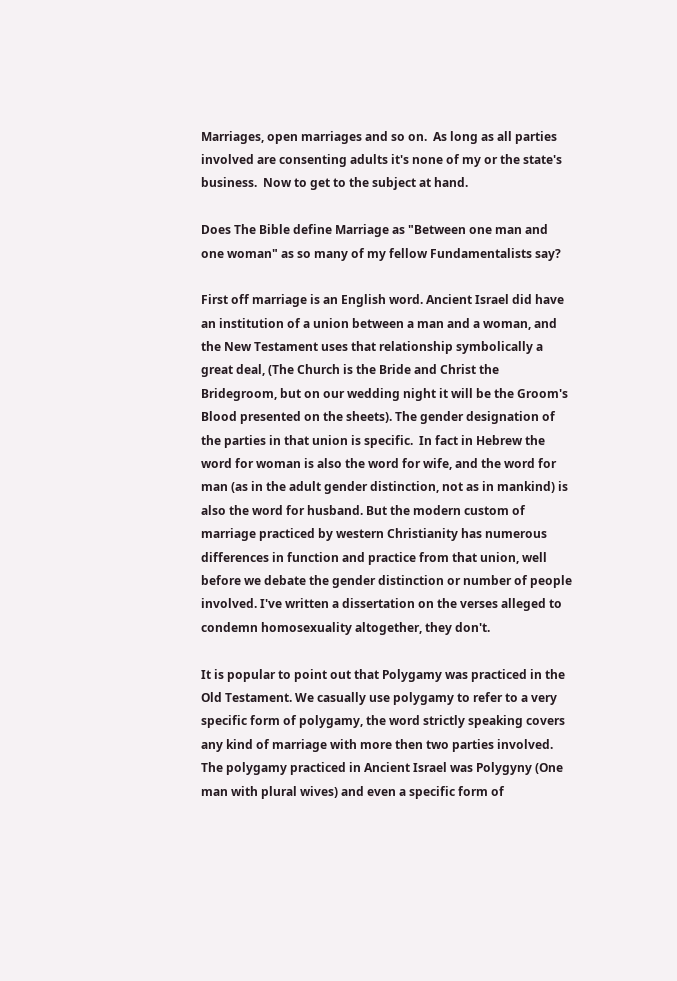Marriages, open marriages and so on.  As long as all parties involved are consenting adults it's none of my or the state's business.  Now to get to the subject at hand.

Does The Bible define Marriage as "Between one man and one woman" as so many of my fellow Fundamentalists say?

First off marriage is an English word. Ancient Israel did have an institution of a union between a man and a woman, and the New Testament uses that relationship symbolically a great deal, (The Church is the Bride and Christ the Bridegroom, but on our wedding night it will be the Groom's Blood presented on the sheets). The gender designation of the parties in that union is specific.  In fact in Hebrew the word for woman is also the word for wife, and the word for man (as in the adult gender distinction, not as in mankind) is also the word for husband. But the modern custom of marriage practiced by western Christianity has numerous differences in function and practice from that union, well before we debate the gender distinction or number of people involved. I've written a dissertation on the verses alleged to condemn homosexuality altogether, they don't.

It is popular to point out that Polygamy was practiced in the Old Testament. We casually use polygamy to refer to a very specific form of polygamy, the word strictly speaking covers any kind of marriage with more then two parties involved. The polygamy practiced in Ancient Israel was Polygyny (One man with plural wives) and even a specific form of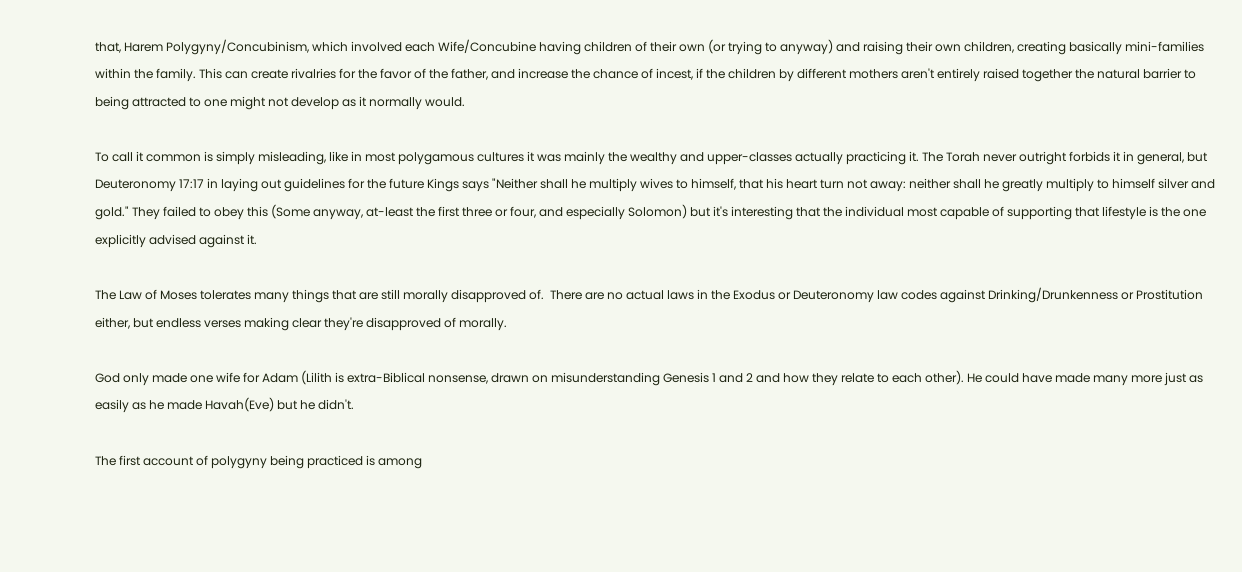that, Harem Polygyny/Concubinism, which involved each Wife/Concubine having children of their own (or trying to anyway) and raising their own children, creating basically mini-families within the family. This can create rivalries for the favor of the father, and increase the chance of incest, if the children by different mothers aren't entirely raised together the natural barrier to being attracted to one might not develop as it normally would.

To call it common is simply misleading, like in most polygamous cultures it was mainly the wealthy and upper-classes actually practicing it. The Torah never outright forbids it in general, but Deuteronomy 17:17 in laying out guidelines for the future Kings says "Neither shall he multiply wives to himself, that his heart turn not away: neither shall he greatly multiply to himself silver and gold." They failed to obey this (Some anyway, at-least the first three or four, and especially Solomon) but it's interesting that the individual most capable of supporting that lifestyle is the one explicitly advised against it.

The Law of Moses tolerates many things that are still morally disapproved of.  There are no actual laws in the Exodus or Deuteronomy law codes against Drinking/Drunkenness or Prostitution either, but endless verses making clear they're disapproved of morally.

God only made one wife for Adam (Lilith is extra-Biblical nonsense, drawn on misunderstanding Genesis 1 and 2 and how they relate to each other). He could have made many more just as easily as he made Havah(Eve) but he didn't.

The first account of polygyny being practiced is among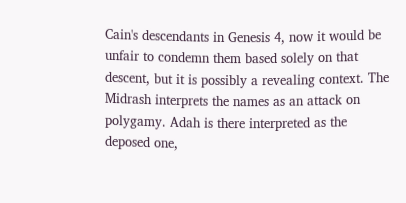Cain's descendants in Genesis 4, now it would be unfair to condemn them based solely on that descent, but it is possibly a revealing context. The Midrash interprets the names as an attack on polygamy. Adah is there interpreted as the deposed one,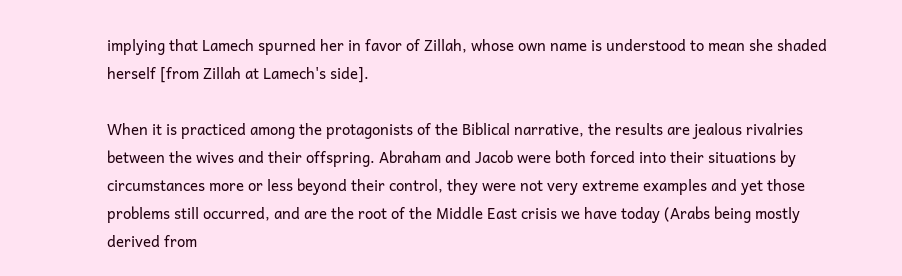implying that Lamech spurned her in favor of Zillah, whose own name is understood to mean she shaded herself [from Zillah at Lamech's side].

When it is practiced among the protagonists of the Biblical narrative, the results are jealous rivalries between the wives and their offspring. Abraham and Jacob were both forced into their situations by circumstances more or less beyond their control, they were not very extreme examples and yet those problems still occurred, and are the root of the Middle East crisis we have today (Arabs being mostly derived from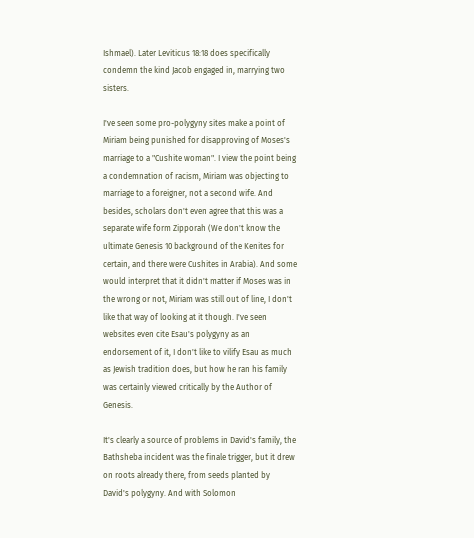Ishmael). Later Leviticus 18:18 does specifically condemn the kind Jacob engaged in, marrying two sisters.

I've seen some pro-polygyny sites make a point of Miriam being punished for disapproving of Moses's marriage to a "Cushite woman". I view the point being a condemnation of racism, Miriam was objecting to marriage to a foreigner, not a second wife. And besides, scholars don't even agree that this was a separate wife form Zipporah (We don't know the ultimate Genesis 10 background of the Kenites for certain, and there were Cushites in Arabia). And some would interpret that it didn't matter if Moses was in the wrong or not, Miriam was still out of line, I don't like that way of looking at it though. I've seen websites even cite Esau's polygyny as an endorsement of it, I don't like to vilify Esau as much as Jewish tradition does, but how he ran his family was certainly viewed critically by the Author of Genesis.

It's clearly a source of problems in David's family, the Bathsheba incident was the finale trigger, but it drew on roots already there, from seeds planted by David's polygyny. And with Solomon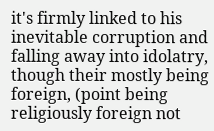it's firmly linked to his inevitable corruption and falling away into idolatry, though their mostly being foreign, (point being religiously foreign not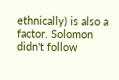ethnically) is also a factor. Solomon didn't follow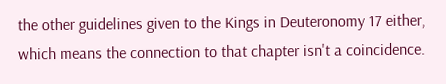the other guidelines given to the Kings in Deuteronomy 17 either, which means the connection to that chapter isn't a coincidence.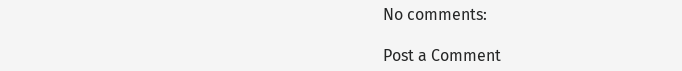No comments:

Post a Comment